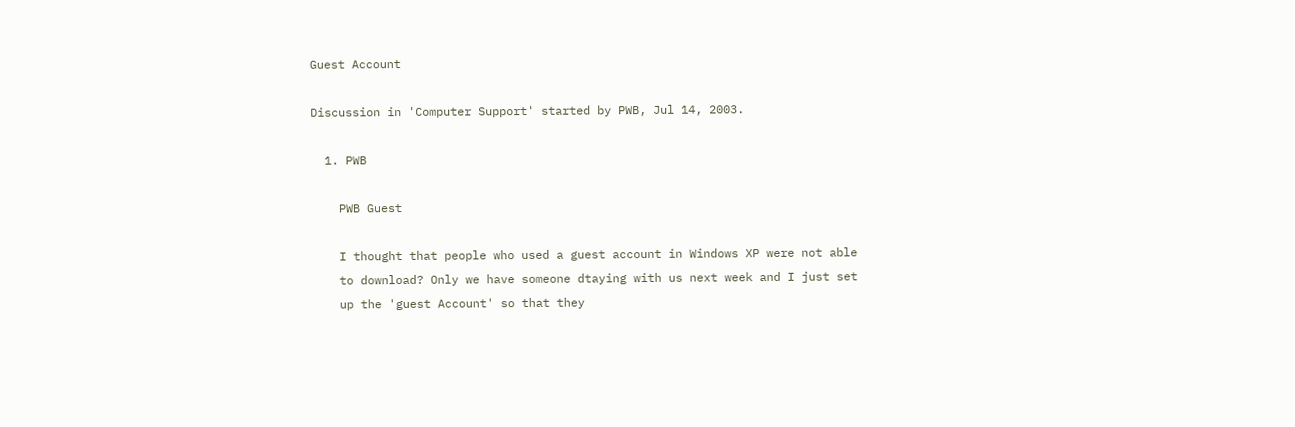Guest Account

Discussion in 'Computer Support' started by PWB, Jul 14, 2003.

  1. PWB

    PWB Guest

    I thought that people who used a guest account in Windows XP were not able
    to download? Only we have someone dtaying with us next week and I just set
    up the 'guest Account' so that they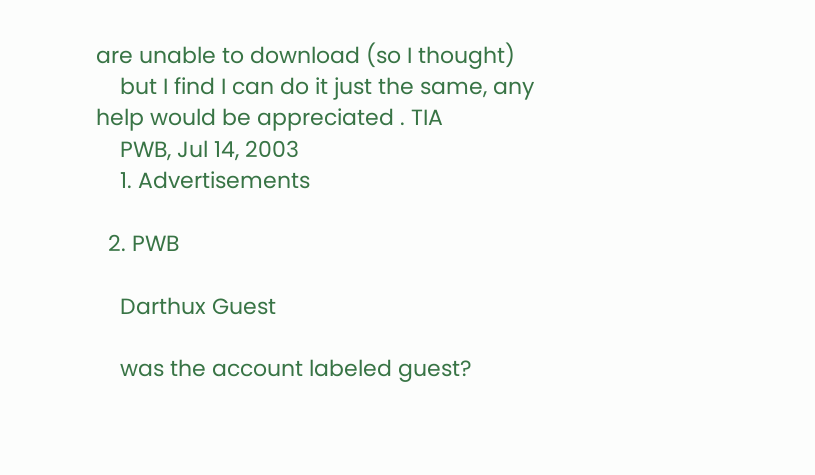are unable to download (so I thought)
    but I find I can do it just the same, any help would be appreciated . TIA
    PWB, Jul 14, 2003
    1. Advertisements

  2. PWB

    Darthux Guest

    was the account labeled guest?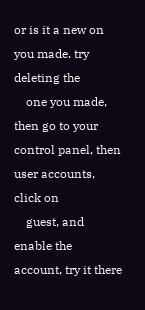or is it a new on you made. try deleting the
    one you made, then go to your control panel, then user accounts, click on
    guest, and enable the account, try it there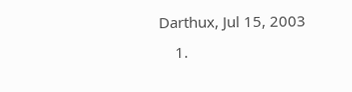Darthux, Jul 15, 2003
    1.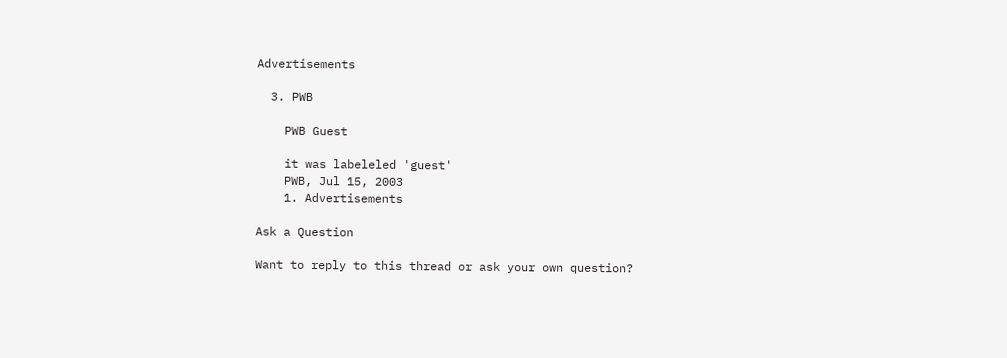Advertisements

  3. PWB

    PWB Guest

    it was labeleled 'guest'
    PWB, Jul 15, 2003
    1. Advertisements

Ask a Question

Want to reply to this thread or ask your own question?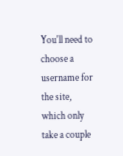You'll need to choose a username for the site, which only take a couple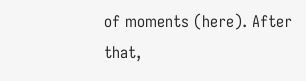of moments (here). After that,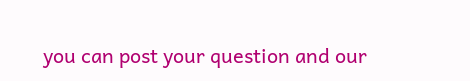you can post your question and our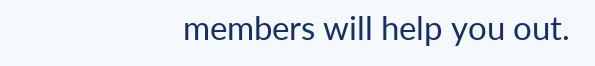members will help you out.